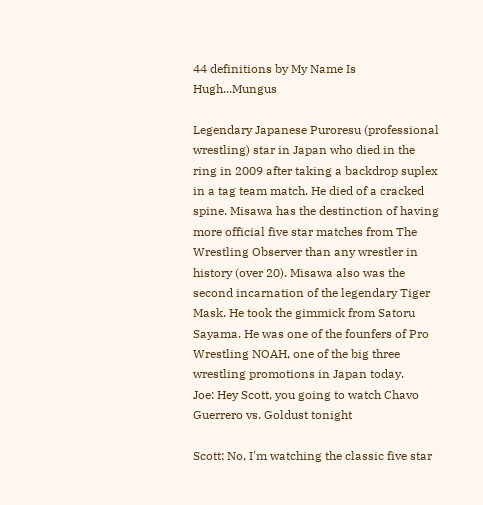44 definitions by My Name Is Hugh...Mungus

Legendary Japanese Puroresu (professional wrestling) star in Japan who died in the ring in 2009 after taking a backdrop suplex in a tag team match. He died of a cracked spine. Misawa has the destinction of having more official five star matches from The Wrestling Observer than any wrestler in history (over 20). Misawa also was the second incarnation of the legendary Tiger Mask. He took the gimmick from Satoru Sayama. He was one of the founfers of Pro Wrestling NOAH, one of the big three wrestling promotions in Japan today.
Joe: Hey Scott, you going to watch Chavo Guerrero vs. Goldust tonight

Scott: No, I'm watching the classic five star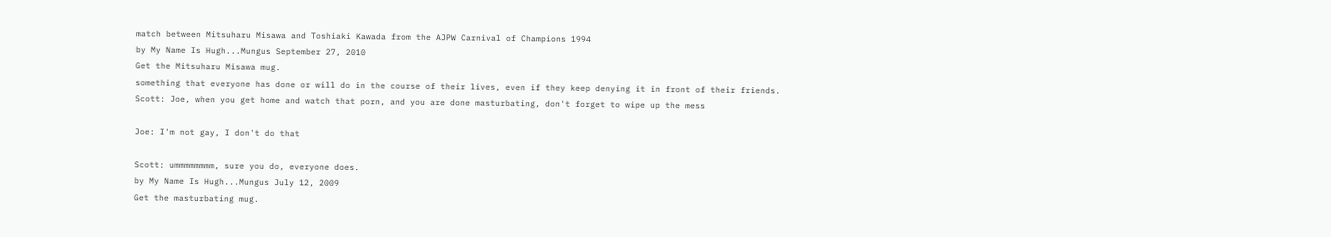match between Mitsuharu Misawa and Toshiaki Kawada from the AJPW Carnival of Champions 1994
by My Name Is Hugh...Mungus September 27, 2010
Get the Mitsuharu Misawa mug.
something that everyone has done or will do in the course of their lives, even if they keep denying it in front of their friends.
Scott: Joe, when you get home and watch that porn, and you are done masturbating, don't forget to wipe up the mess

Joe: I'm not gay, I don't do that

Scott: ummmmmmmm, sure you do, everyone does.
by My Name Is Hugh...Mungus July 12, 2009
Get the masturbating mug.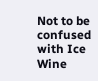Not to be confused with Ice Wine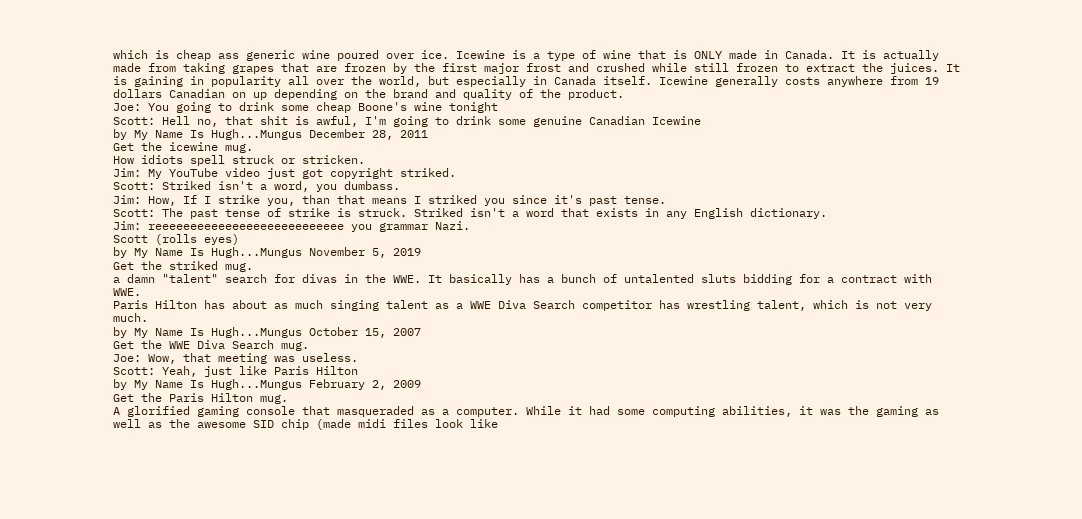which is cheap ass generic wine poured over ice. Icewine is a type of wine that is ONLY made in Canada. It is actually made from taking grapes that are frozen by the first major frost and crushed while still frozen to extract the juices. It is gaining in popularity all over the world, but especially in Canada itself. Icewine generally costs anywhere from 19 dollars Canadian on up depending on the brand and quality of the product.
Joe: You going to drink some cheap Boone's wine tonight
Scott: Hell no, that shit is awful, I'm going to drink some genuine Canadian Icewine
by My Name Is Hugh...Mungus December 28, 2011
Get the icewine mug.
How idiots spell struck or stricken.
Jim: My YouTube video just got copyright striked.
Scott: Striked isn't a word, you dumbass.
Jim: How, If I strike you, than that means I striked you since it's past tense.
Scott: The past tense of strike is struck. Striked isn't a word that exists in any English dictionary.
Jim: reeeeeeeeeeeeeeeeeeeeeeeeeee you grammar Nazi.
Scott (rolls eyes)
by My Name Is Hugh...Mungus November 5, 2019
Get the striked mug.
a damn "talent" search for divas in the WWE. It basically has a bunch of untalented sluts bidding for a contract with WWE.
Paris Hilton has about as much singing talent as a WWE Diva Search competitor has wrestling talent, which is not very much.
by My Name Is Hugh...Mungus October 15, 2007
Get the WWE Diva Search mug.
Joe: Wow, that meeting was useless.
Scott: Yeah, just like Paris Hilton
by My Name Is Hugh...Mungus February 2, 2009
Get the Paris Hilton mug.
A glorified gaming console that masqueraded as a computer. While it had some computing abilities, it was the gaming as well as the awesome SID chip (made midi files look like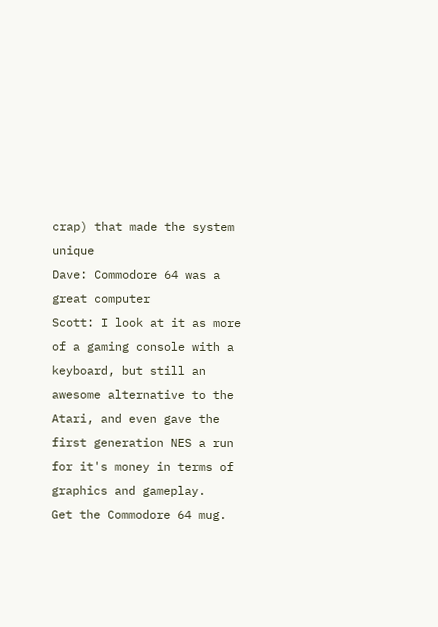crap) that made the system unique
Dave: Commodore 64 was a great computer
Scott: I look at it as more of a gaming console with a keyboard, but still an awesome alternative to the Atari, and even gave the first generation NES a run for it's money in terms of graphics and gameplay.
Get the Commodore 64 mug.